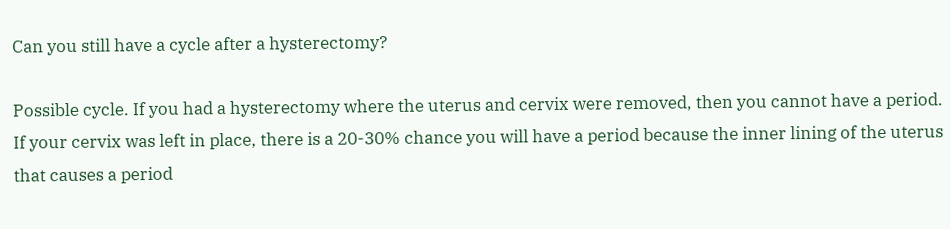Can you still have a cycle after a hysterectomy?

Possible cycle. If you had a hysterectomy where the uterus and cervix were removed, then you cannot have a period. If your cervix was left in place, there is a 20-30% chance you will have a period because the inner lining of the uterus that causes a period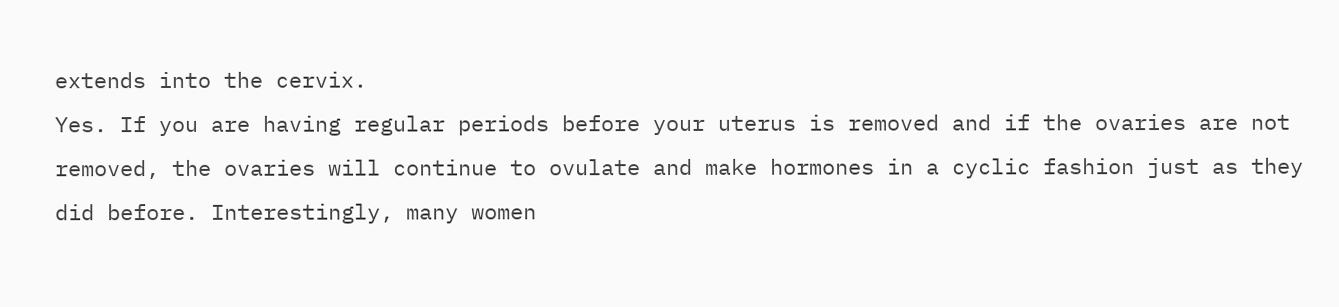extends into the cervix.
Yes. If you are having regular periods before your uterus is removed and if the ovaries are not removed, the ovaries will continue to ovulate and make hormones in a cyclic fashion just as they did before. Interestingly, many women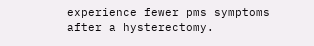experience fewer pms symptoms after a hysterectomy.